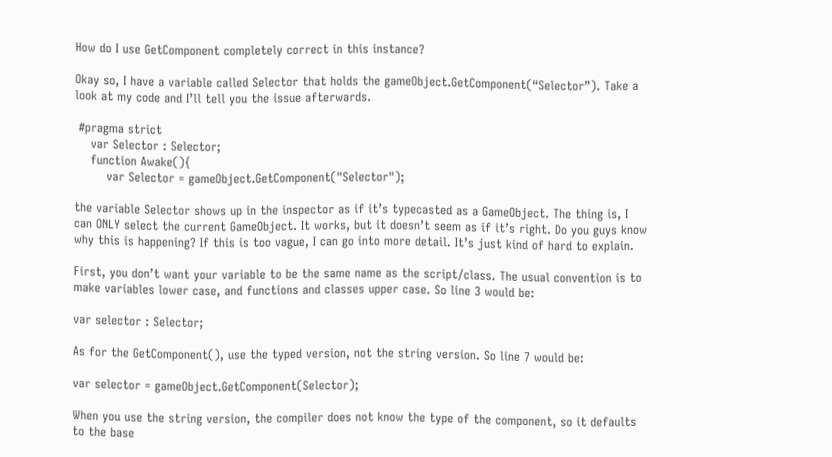How do I use GetComponent completely correct in this instance?

Okay so, I have a variable called Selector that holds the gameObject.GetComponent(“Selector”). Take a look at my code and I’ll tell you the issue afterwards.

 #pragma strict
    var Selector : Selector;
    function Awake(){
        var Selector = gameObject.GetComponent("Selector");

the variable Selector shows up in the inspector as if it’s typecasted as a GameObject. The thing is, I can ONLY select the current GameObject. It works, but it doesn’t seem as if it’s right. Do you guys know why this is happening? If this is too vague, I can go into more detail. It’s just kind of hard to explain.

First, you don’t want your variable to be the same name as the script/class. The usual convention is to make variables lower case, and functions and classes upper case. So line 3 would be:

var selector : Selector;

As for the GetComponent(), use the typed version, not the string version. So line 7 would be:

var selector = gameObject.GetComponent(Selector);

When you use the string version, the compiler does not know the type of the component, so it defaults to the base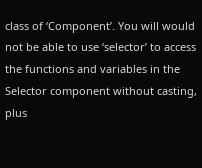class of ‘Component’. You will would not be able to use ‘selector’ to access the functions and variables in the Selector component without casting, plus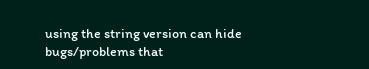using the string version can hide bugs/problems that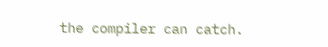the compiler can catch.